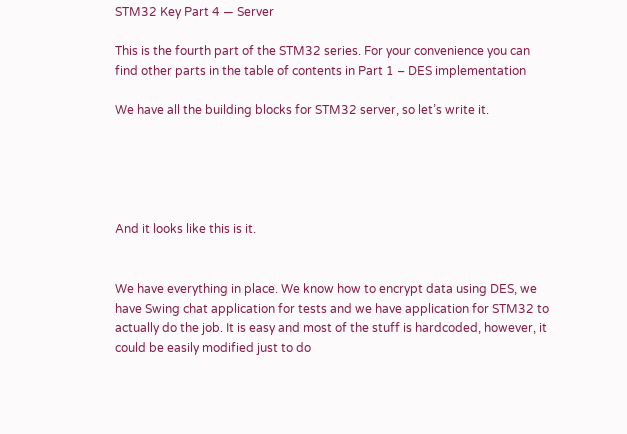STM32 Key Part 4 — Server

This is the fourth part of the STM32 series. For your convenience you can find other parts in the table of contents in Part 1 – DES implementation

We have all the building blocks for STM32 server, so let’s write it.





And it looks like this is it.


We have everything in place. We know how to encrypt data using DES, we have Swing chat application for tests and we have application for STM32 to actually do the job. It is easy and most of the stuff is hardcoded, however, it could be easily modified just to do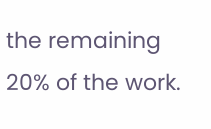the remaining 20% of the work.